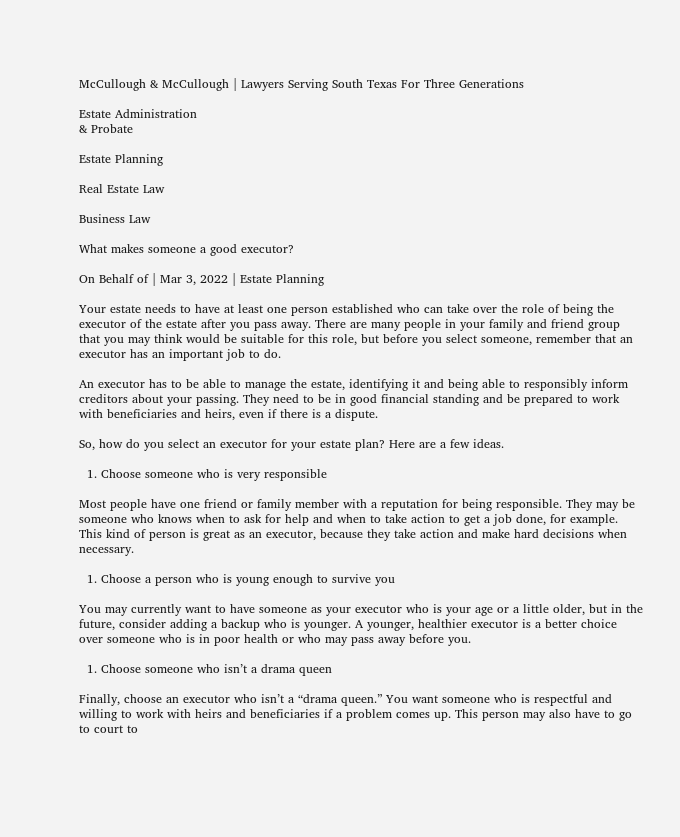McCullough & McCullough | Lawyers Serving South Texas For Three Generations

Estate Administration
& Probate

Estate Planning

Real Estate Law

Business Law

What makes someone a good executor?

On Behalf of | Mar 3, 2022 | Estate Planning

Your estate needs to have at least one person established who can take over the role of being the executor of the estate after you pass away. There are many people in your family and friend group that you may think would be suitable for this role, but before you select someone, remember that an executor has an important job to do.

An executor has to be able to manage the estate, identifying it and being able to responsibly inform creditors about your passing. They need to be in good financial standing and be prepared to work with beneficiaries and heirs, even if there is a dispute.

So, how do you select an executor for your estate plan? Here are a few ideas.

  1. Choose someone who is very responsible

Most people have one friend or family member with a reputation for being responsible. They may be someone who knows when to ask for help and when to take action to get a job done, for example. This kind of person is great as an executor, because they take action and make hard decisions when necessary.

  1. Choose a person who is young enough to survive you

You may currently want to have someone as your executor who is your age or a little older, but in the future, consider adding a backup who is younger. A younger, healthier executor is a better choice over someone who is in poor health or who may pass away before you.

  1. Choose someone who isn’t a drama queen

Finally, choose an executor who isn’t a “drama queen.” You want someone who is respectful and willing to work with heirs and beneficiaries if a problem comes up. This person may also have to go to court to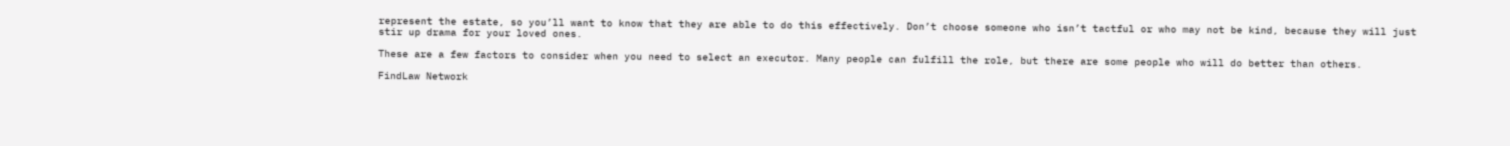represent the estate, so you’ll want to know that they are able to do this effectively. Don’t choose someone who isn’t tactful or who may not be kind, because they will just stir up drama for your loved ones.

These are a few factors to consider when you need to select an executor. Many people can fulfill the role, but there are some people who will do better than others.

FindLaw Network